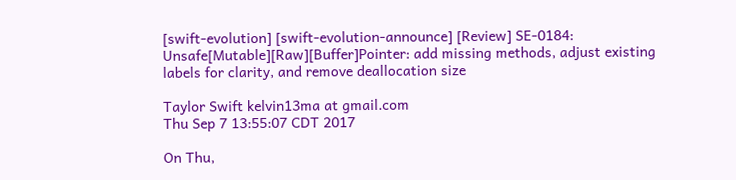[swift-evolution] [swift-evolution-announce] [Review] SE-0184: Unsafe[Mutable][Raw][Buffer]Pointer: add missing methods, adjust existing labels for clarity, and remove deallocation size

Taylor Swift kelvin13ma at gmail.com
Thu Sep 7 13:55:07 CDT 2017

On Thu,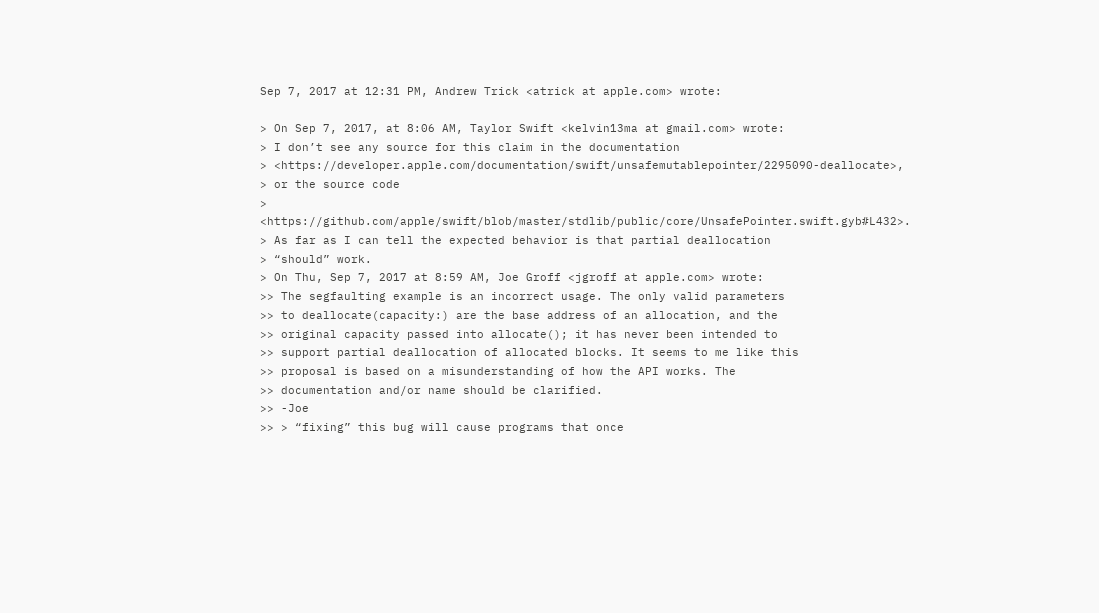Sep 7, 2017 at 12:31 PM, Andrew Trick <atrick at apple.com> wrote:

> On Sep 7, 2017, at 8:06 AM, Taylor Swift <kelvin13ma at gmail.com> wrote:
> I don’t see any source for this claim in the documentation
> <https://developer.apple.com/documentation/swift/unsafemutablepointer/2295090-deallocate>,
> or the source code
> <https://github.com/apple/swift/blob/master/stdlib/public/core/UnsafePointer.swift.gyb#L432>.
> As far as I can tell the expected behavior is that partial deallocation
> “should” work.
> On Thu, Sep 7, 2017 at 8:59 AM, Joe Groff <jgroff at apple.com> wrote:
>> The segfaulting example is an incorrect usage. The only valid parameters
>> to deallocate(capacity:) are the base address of an allocation, and the
>> original capacity passed into allocate(); it has never been intended to
>> support partial deallocation of allocated blocks. It seems to me like this
>> proposal is based on a misunderstanding of how the API works. The
>> documentation and/or name should be clarified.
>> -Joe
>> > “fixing” this bug will cause programs that once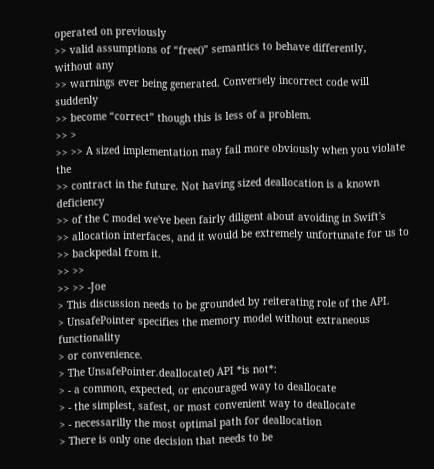operated on previously
>> valid assumptions of “free()” semantics to behave differently, without any
>> warnings ever being generated. Conversely incorrect code will suddenly
>> become “correct” though this is less of a problem.
>> >
>> >> A sized implementation may fail more obviously when you violate the
>> contract in the future. Not having sized deallocation is a known deficiency
>> of the C model we've been fairly diligent about avoiding in Swift's
>> allocation interfaces, and it would be extremely unfortunate for us to
>> backpedal from it.
>> >>
>> >> -Joe
> This discussion needs to be grounded by reiterating role of the API.
> UnsafePointer specifies the memory model without extraneous functionality
> or convenience.
> The UnsafePointer.deallocate() API *is not*:
> - a common, expected, or encouraged way to deallocate
> - the simplest, safest, or most convenient way to deallocate
> - necessarilly the most optimal path for deallocation
> There is only one decision that needs to be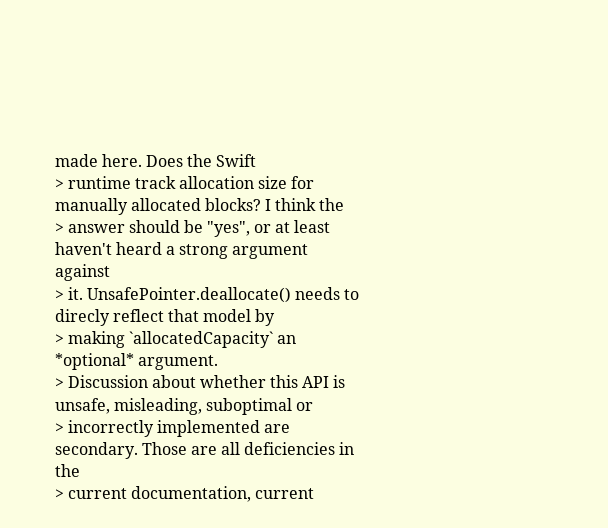made here. Does the Swift
> runtime track allocation size for manually allocated blocks? I think the
> answer should be "yes", or at least haven't heard a strong argument against
> it. UnsafePointer.deallocate() needs to direcly reflect that model by
> making `allocatedCapacity` an *optional* argument.
> Discussion about whether this API is unsafe, misleading, suboptimal or
> incorrectly implemented are secondary. Those are all deficiencies in the
> current documentation, current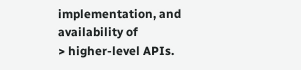implementation, and availability of
> higher-level APIs.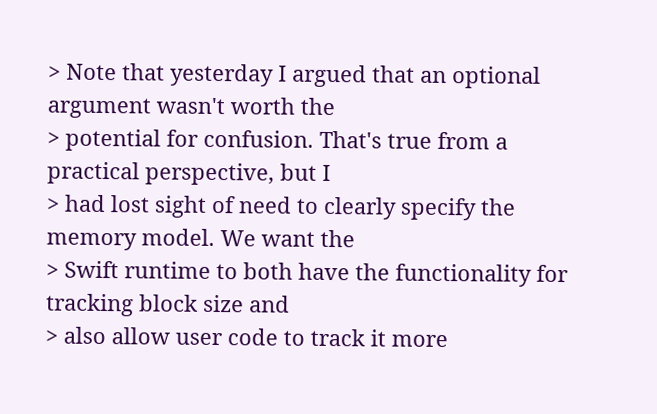> Note that yesterday I argued that an optional argument wasn't worth the
> potential for confusion. That's true from a practical perspective, but I
> had lost sight of need to clearly specify the memory model. We want the
> Swift runtime to both have the functionality for tracking block size and
> also allow user code to track it more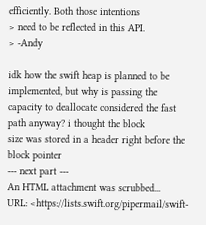efficiently. Both those intentions
> need to be reflected in this API.
> -Andy

idk how the swift heap is planned to be implemented, but why is passing the
capacity to deallocate considered the fast path anyway? i thought the block
size was stored in a header right before the block pointer
--- next part ---
An HTML attachment was scrubbed...
URL: <https://lists.swift.org/pipermail/swift-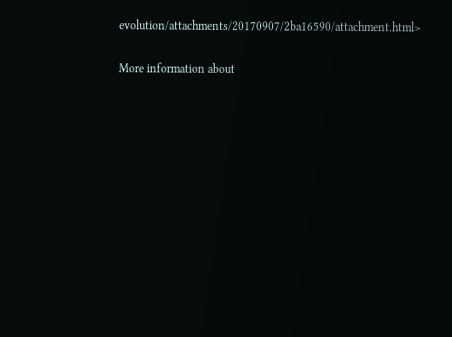evolution/attachments/20170907/2ba16590/attachment.html>

More information about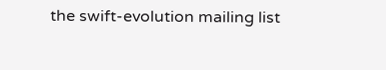the swift-evolution mailing list